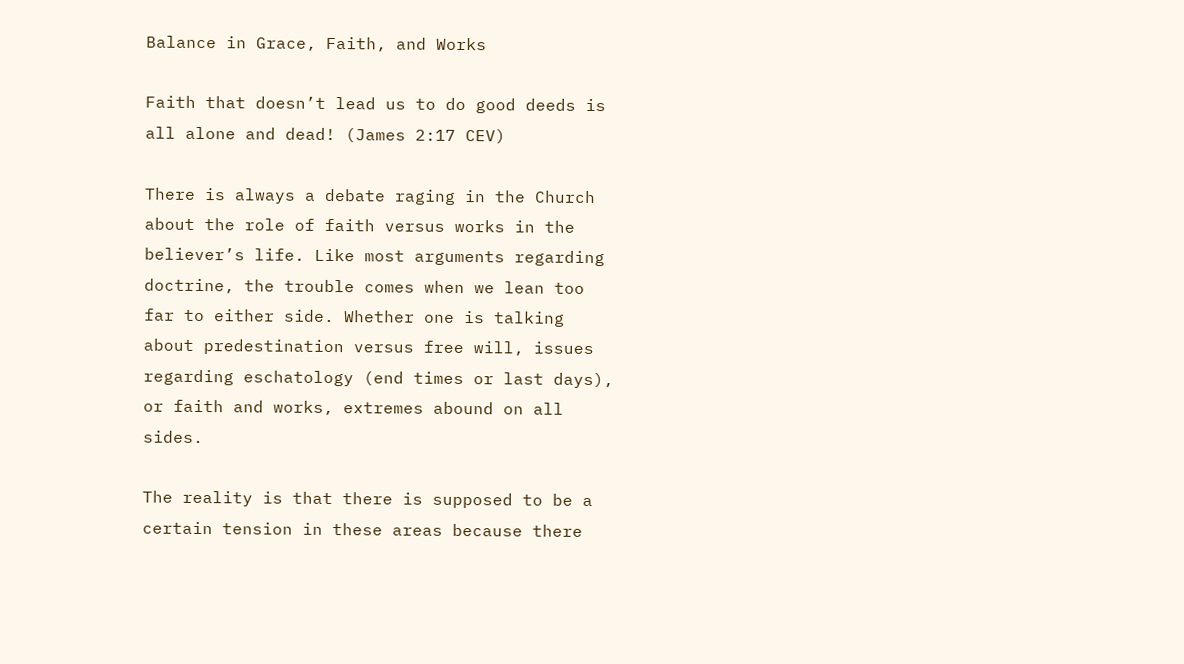Balance in Grace, Faith, and Works

Faith that doesn’t lead us to do good deeds is all alone and dead! (James 2:17 CEV)

There is always a debate raging in the Church about the role of faith versus works in the believer’s life. Like most arguments regarding doctrine, the trouble comes when we lean too far to either side. Whether one is talking about predestination versus free will, issues regarding eschatology (end times or last days), or faith and works, extremes abound on all sides.

The reality is that there is supposed to be a certain tension in these areas because there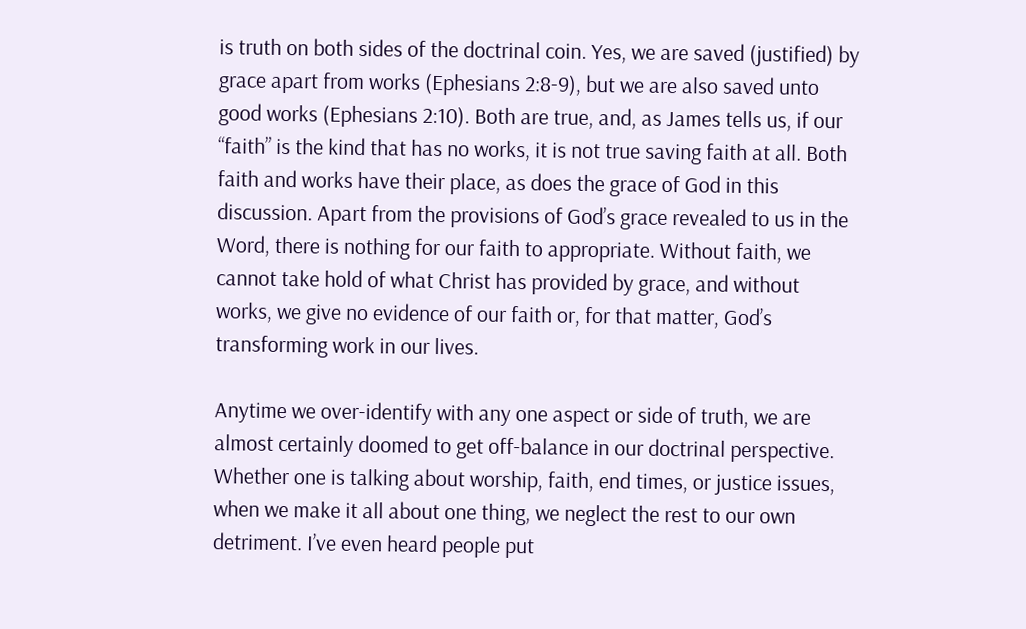is truth on both sides of the doctrinal coin. Yes, we are saved (justified) by grace apart from works (Ephesians 2:8-9), but we are also saved unto good works (Ephesians 2:10). Both are true, and, as James tells us, if our “faith” is the kind that has no works, it is not true saving faith at all. Both faith and works have their place, as does the grace of God in this discussion. Apart from the provisions of God’s grace revealed to us in the Word, there is nothing for our faith to appropriate. Without faith, we cannot take hold of what Christ has provided by grace, and without works, we give no evidence of our faith or, for that matter, God’s transforming work in our lives.

Anytime we over-identify with any one aspect or side of truth, we are almost certainly doomed to get off-balance in our doctrinal perspective. Whether one is talking about worship, faith, end times, or justice issues, when we make it all about one thing, we neglect the rest to our own detriment. I’ve even heard people put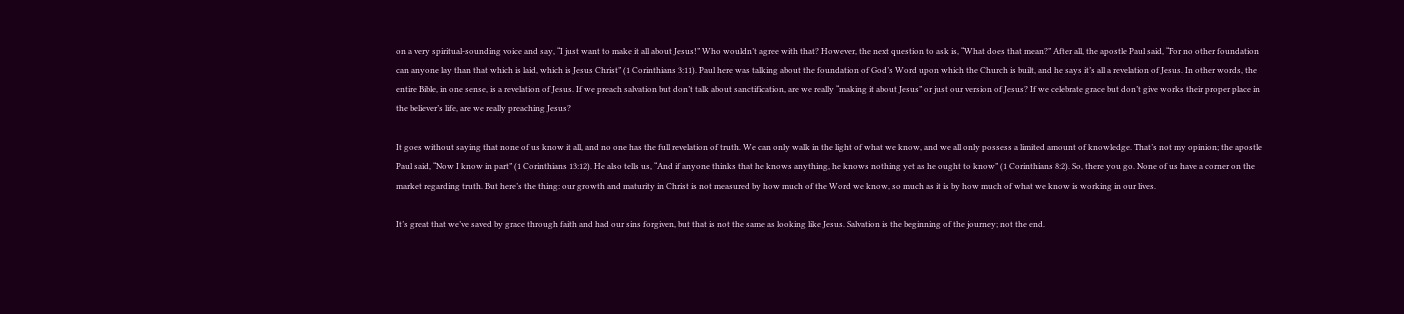on a very spiritual-sounding voice and say, “I just want to make it all about Jesus!” Who wouldn’t agree with that? However, the next question to ask is, “What does that mean?” After all, the apostle Paul said, “For no other foundation can anyone lay than that which is laid, which is Jesus Christ” (1 Corinthians 3:11). Paul here was talking about the foundation of God’s Word upon which the Church is built, and he says it’s all a revelation of Jesus. In other words, the entire Bible, in one sense, is a revelation of Jesus. If we preach salvation but don’t talk about sanctification, are we really “making it about Jesus” or just our version of Jesus? If we celebrate grace but don’t give works their proper place in the believer’s life, are we really preaching Jesus?

It goes without saying that none of us know it all, and no one has the full revelation of truth. We can only walk in the light of what we know, and we all only possess a limited amount of knowledge. That’s not my opinion; the apostle Paul said, “Now I know in part” (1 Corinthians 13:12). He also tells us, “And if anyone thinks that he knows anything, he knows nothing yet as he ought to know” (1 Corinthians 8:2). So, there you go. None of us have a corner on the market regarding truth. But here’s the thing: our growth and maturity in Christ is not measured by how much of the Word we know, so much as it is by how much of what we know is working in our lives.

It’s great that we’ve saved by grace through faith and had our sins forgiven, but that is not the same as looking like Jesus. Salvation is the beginning of the journey; not the end.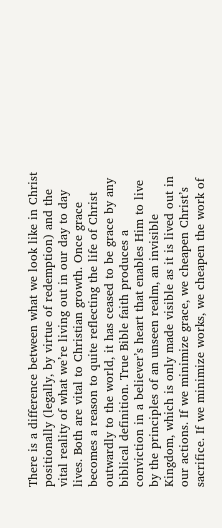There is a difference between what we look like in Christ positionally (legally, by virtue of redemption) and the vital reality of what we’re living out in our day to day lives. Both are vital to Christian growth. Once grace becomes a reason to quite reflecting the life of Christ outwardly to the world, it has ceased to be grace by any biblical definition. True Bible faith produces a conviction in a believer’s heart that enables Him to live by the principles of an unseen realm, an invisible Kingdom, which is only made visible as it is lived out in our actions. If we minimize grace, we cheapen Christ’s sacrifice. If we minimize works, we cheapen the work of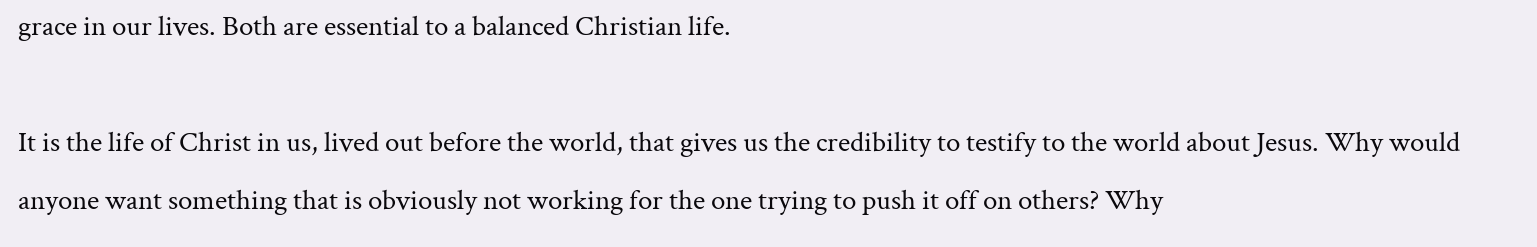grace in our lives. Both are essential to a balanced Christian life.

It is the life of Christ in us, lived out before the world, that gives us the credibility to testify to the world about Jesus. Why would anyone want something that is obviously not working for the one trying to push it off on others? Why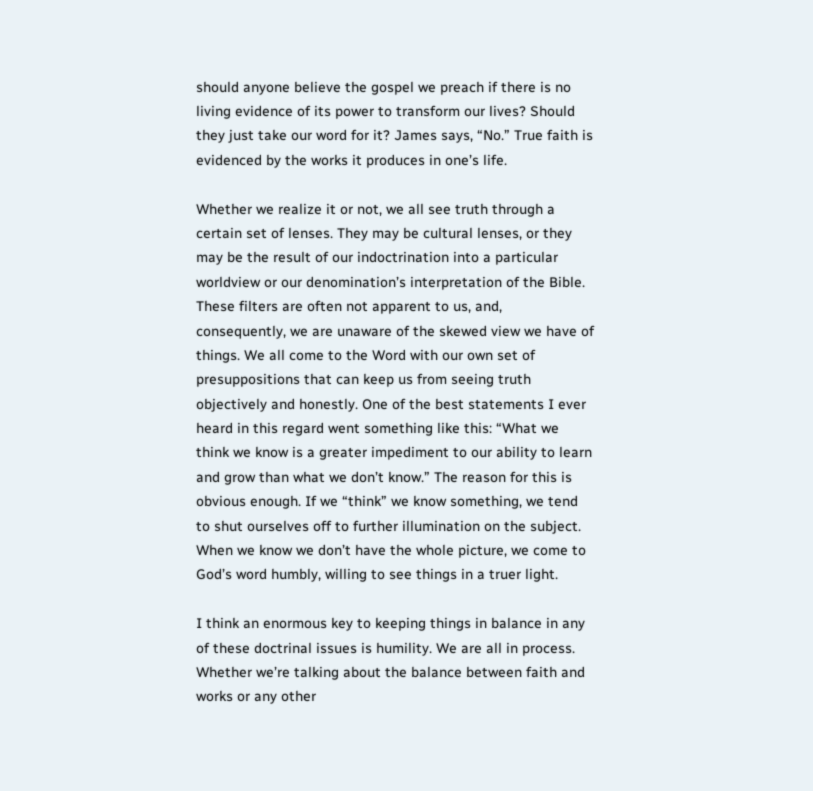should anyone believe the gospel we preach if there is no living evidence of its power to transform our lives? Should they just take our word for it? James says, “No.” True faith is evidenced by the works it produces in one’s life.

Whether we realize it or not, we all see truth through a certain set of lenses. They may be cultural lenses, or they may be the result of our indoctrination into a particular worldview or our denomination’s interpretation of the Bible. These filters are often not apparent to us, and, consequently, we are unaware of the skewed view we have of things. We all come to the Word with our own set of presuppositions that can keep us from seeing truth objectively and honestly. One of the best statements I ever heard in this regard went something like this: “What we think we know is a greater impediment to our ability to learn and grow than what we don’t know.” The reason for this is obvious enough. If we “think” we know something, we tend to shut ourselves off to further illumination on the subject. When we know we don’t have the whole picture, we come to God’s word humbly, willing to see things in a truer light.

I think an enormous key to keeping things in balance in any of these doctrinal issues is humility. We are all in process. Whether we’re talking about the balance between faith and works or any other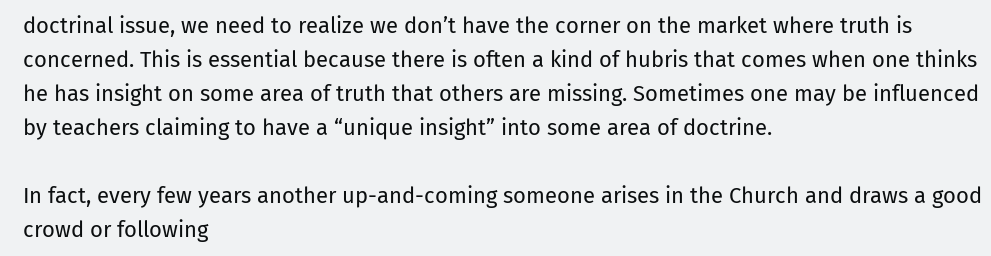doctrinal issue, we need to realize we don’t have the corner on the market where truth is concerned. This is essential because there is often a kind of hubris that comes when one thinks he has insight on some area of truth that others are missing. Sometimes one may be influenced by teachers claiming to have a “unique insight” into some area of doctrine.

In fact, every few years another up-and-coming someone arises in the Church and draws a good crowd or following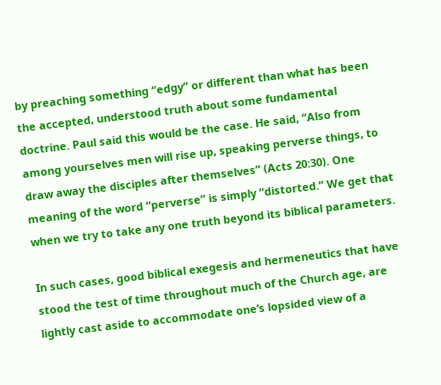by preaching something “edgy” or different than what has been the accepted, understood truth about some fundamental doctrine. Paul said this would be the case. He said, “Also from among yourselves men will rise up, speaking perverse things, to draw away the disciples after themselves” (Acts 20:30). One meaning of the word “perverse” is simply “distorted.” We get that when we try to take any one truth beyond its biblical parameters.

In such cases, good biblical exegesis and hermeneutics that have stood the test of time throughout much of the Church age, are lightly cast aside to accommodate one’s lopsided view of a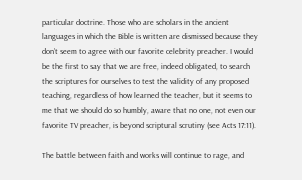particular doctrine. Those who are scholars in the ancient languages in which the Bible is written are dismissed because they don’t seem to agree with our favorite celebrity preacher. I would be the first to say that we are free, indeed obligated, to search the scriptures for ourselves to test the validity of any proposed teaching, regardless of how learned the teacher, but it seems to me that we should do so humbly, aware that no one, not even our favorite TV preacher, is beyond scriptural scrutiny (see Acts 17:11).

The battle between faith and works will continue to rage, and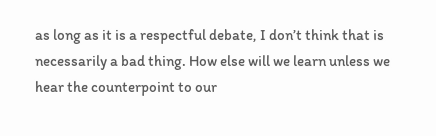as long as it is a respectful debate, I don’t think that is necessarily a bad thing. How else will we learn unless we hear the counterpoint to our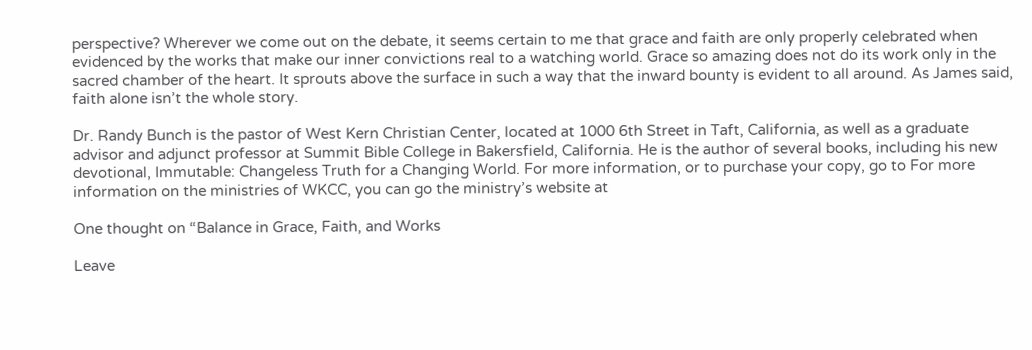perspective? Wherever we come out on the debate, it seems certain to me that grace and faith are only properly celebrated when evidenced by the works that make our inner convictions real to a watching world. Grace so amazing does not do its work only in the sacred chamber of the heart. It sprouts above the surface in such a way that the inward bounty is evident to all around. As James said, faith alone isn’t the whole story.

Dr. Randy Bunch is the pastor of West Kern Christian Center, located at 1000 6th Street in Taft, California, as well as a graduate advisor and adjunct professor at Summit Bible College in Bakersfield, California. He is the author of several books, including his new devotional, Immutable: Changeless Truth for a Changing World. For more information, or to purchase your copy, go to For more information on the ministries of WKCC, you can go the ministry’s website at

One thought on “Balance in Grace, Faith, and Works

Leave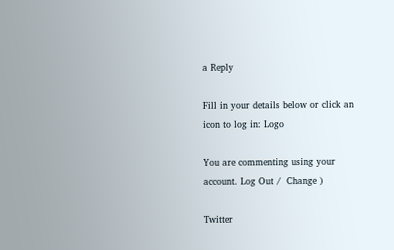a Reply

Fill in your details below or click an icon to log in: Logo

You are commenting using your account. Log Out /  Change )

Twitter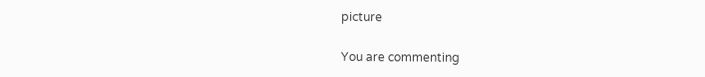picture

You are commenting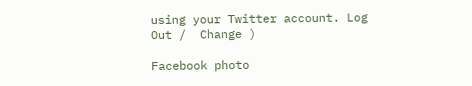using your Twitter account. Log Out /  Change )

Facebook photo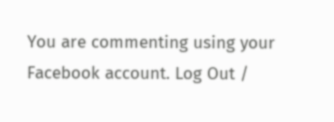You are commenting using your Facebook account. Log Out /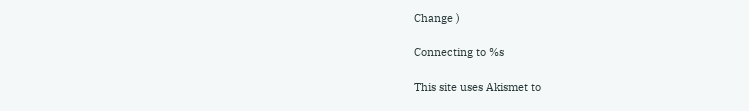Change )

Connecting to %s

This site uses Akismet to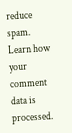reduce spam. Learn how your comment data is processed.